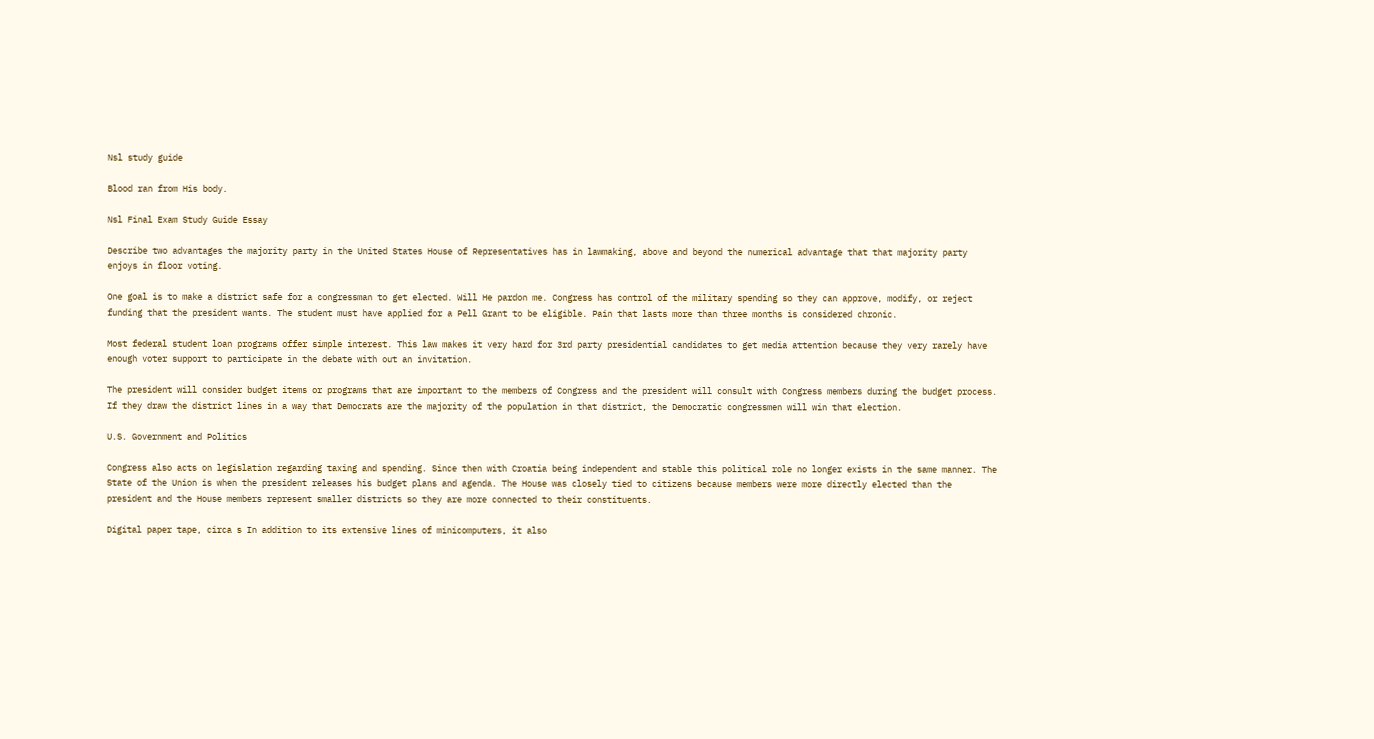Nsl study guide

Blood ran from His body.

Nsl Final Exam Study Guide Essay

Describe two advantages the majority party in the United States House of Representatives has in lawmaking, above and beyond the numerical advantage that that majority party enjoys in floor voting.

One goal is to make a district safe for a congressman to get elected. Will He pardon me. Congress has control of the military spending so they can approve, modify, or reject funding that the president wants. The student must have applied for a Pell Grant to be eligible. Pain that lasts more than three months is considered chronic.

Most federal student loan programs offer simple interest. This law makes it very hard for 3rd party presidential candidates to get media attention because they very rarely have enough voter support to participate in the debate with out an invitation.

The president will consider budget items or programs that are important to the members of Congress and the president will consult with Congress members during the budget process. If they draw the district lines in a way that Democrats are the majority of the population in that district, the Democratic congressmen will win that election.

U.S. Government and Politics

Congress also acts on legislation regarding taxing and spending. Since then with Croatia being independent and stable this political role no longer exists in the same manner. The State of the Union is when the president releases his budget plans and agenda. The House was closely tied to citizens because members were more directly elected than the president and the House members represent smaller districts so they are more connected to their constituents.

Digital paper tape, circa s In addition to its extensive lines of minicomputers, it also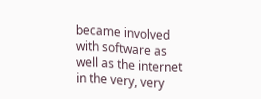became involved with software as well as the internet in the very, very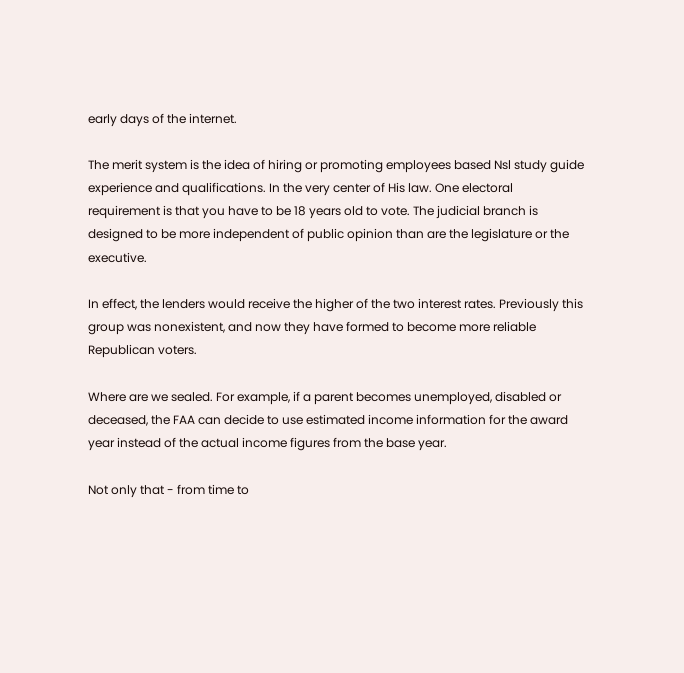early days of the internet.

The merit system is the idea of hiring or promoting employees based Nsl study guide experience and qualifications. In the very center of His law. One electoral requirement is that you have to be 18 years old to vote. The judicial branch is designed to be more independent of public opinion than are the legislature or the executive.

In effect, the lenders would receive the higher of the two interest rates. Previously this group was nonexistent, and now they have formed to become more reliable Republican voters.

Where are we sealed. For example, if a parent becomes unemployed, disabled or deceased, the FAA can decide to use estimated income information for the award year instead of the actual income figures from the base year.

Not only that - from time to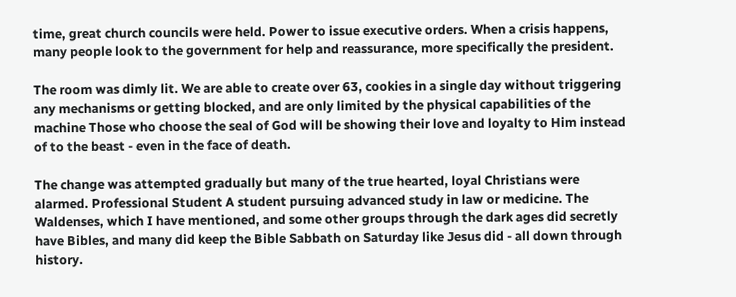time, great church councils were held. Power to issue executive orders. When a crisis happens, many people look to the government for help and reassurance, more specifically the president.

The room was dimly lit. We are able to create over 63, cookies in a single day without triggering any mechanisms or getting blocked, and are only limited by the physical capabilities of the machine Those who choose the seal of God will be showing their love and loyalty to Him instead of to the beast - even in the face of death.

The change was attempted gradually but many of the true hearted, loyal Christians were alarmed. Professional Student A student pursuing advanced study in law or medicine. The Waldenses, which I have mentioned, and some other groups through the dark ages did secretly have Bibles, and many did keep the Bible Sabbath on Saturday like Jesus did - all down through history.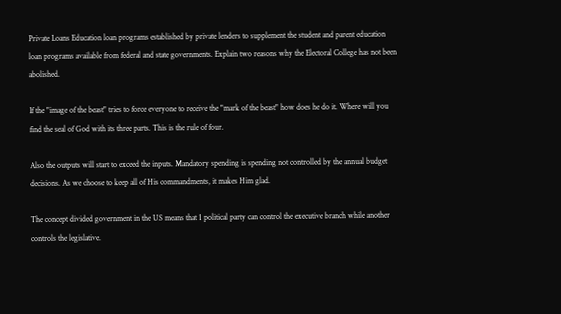Private Loans Education loan programs established by private lenders to supplement the student and parent education loan programs available from federal and state governments. Explain two reasons why the Electoral College has not been abolished.

If the "image of the beast" tries to force everyone to receive the "mark of the beast" how does he do it. Where will you find the seal of God with its three parts. This is the rule of four.

Also the outputs will start to exceed the inputs. Mandatory spending is spending not controlled by the annual budget decisions. As we choose to keep all of His commandments, it makes Him glad.

The concept divided government in the US means that 1 political party can control the executive branch while another controls the legislative.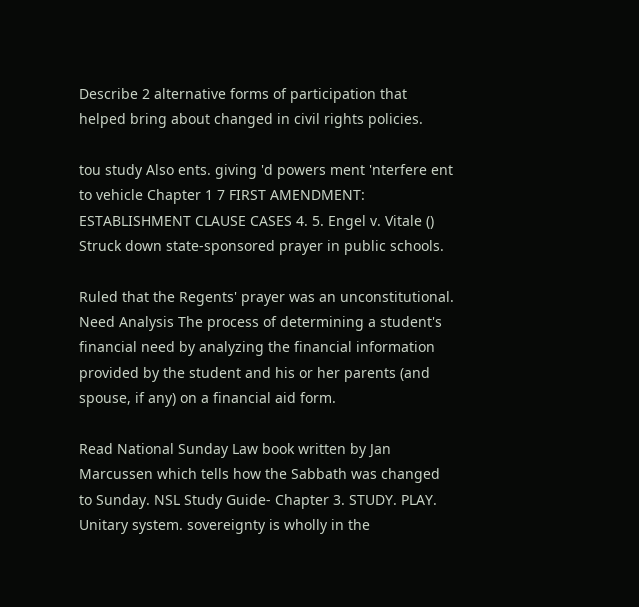Describe 2 alternative forms of participation that helped bring about changed in civil rights policies.

tou study Also ents. giving 'd powers ment 'nterfere ent to vehicle Chapter 1 7 FIRST AMENDMENT: ESTABLISHMENT CLAUSE CASES 4. 5. Engel v. Vitale () Struck down state-sponsored prayer in public schools.

Ruled that the Regents' prayer was an unconstitutional. Need Analysis The process of determining a student's financial need by analyzing the financial information provided by the student and his or her parents (and spouse, if any) on a financial aid form.

Read National Sunday Law book written by Jan Marcussen which tells how the Sabbath was changed to Sunday. NSL Study Guide- Chapter 3. STUDY. PLAY. Unitary system. sovereignty is wholly in the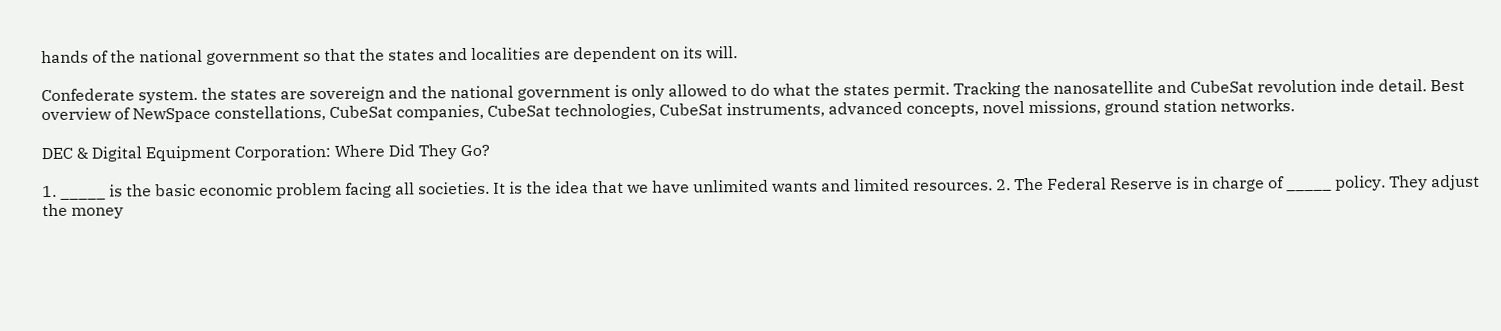hands of the national government so that the states and localities are dependent on its will.

Confederate system. the states are sovereign and the national government is only allowed to do what the states permit. Tracking the nanosatellite and CubeSat revolution inde detail. Best overview of NewSpace constellations, CubeSat companies, CubeSat technologies, CubeSat instruments, advanced concepts, novel missions, ground station networks.

DEC & Digital Equipment Corporation: Where Did They Go?

1. _____ is the basic economic problem facing all societies. It is the idea that we have unlimited wants and limited resources. 2. The Federal Reserve is in charge of _____ policy. They adjust the money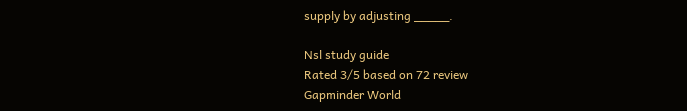supply by adjusting _____.

Nsl study guide
Rated 3/5 based on 72 review
Gapminder World